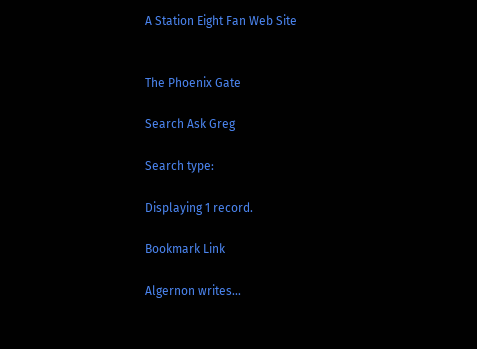A Station Eight Fan Web Site


The Phoenix Gate

Search Ask Greg

Search type:

Displaying 1 record.

Bookmark Link

Algernon writes...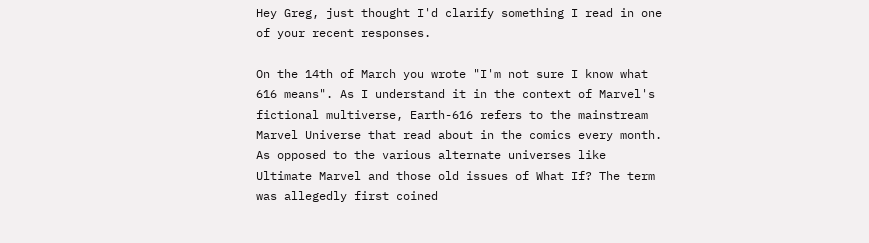Hey Greg, just thought I'd clarify something I read in one of your recent responses.

On the 14th of March you wrote "I'm not sure I know what 616 means". As I understand it in the context of Marvel's fictional multiverse, Earth-616 refers to the mainstream Marvel Universe that read about in the comics every month. As opposed to the various alternate universes like Ultimate Marvel and those old issues of What If? The term was allegedly first coined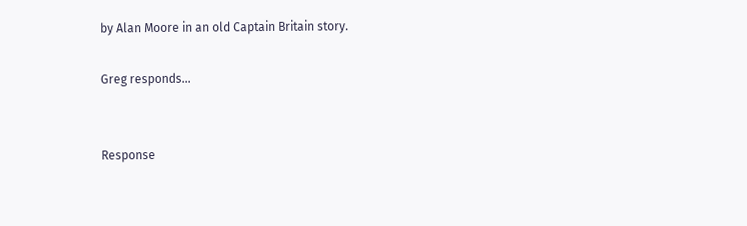by Alan Moore in an old Captain Britain story.

Greg responds...


Response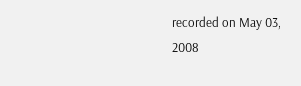recorded on May 03, 2008